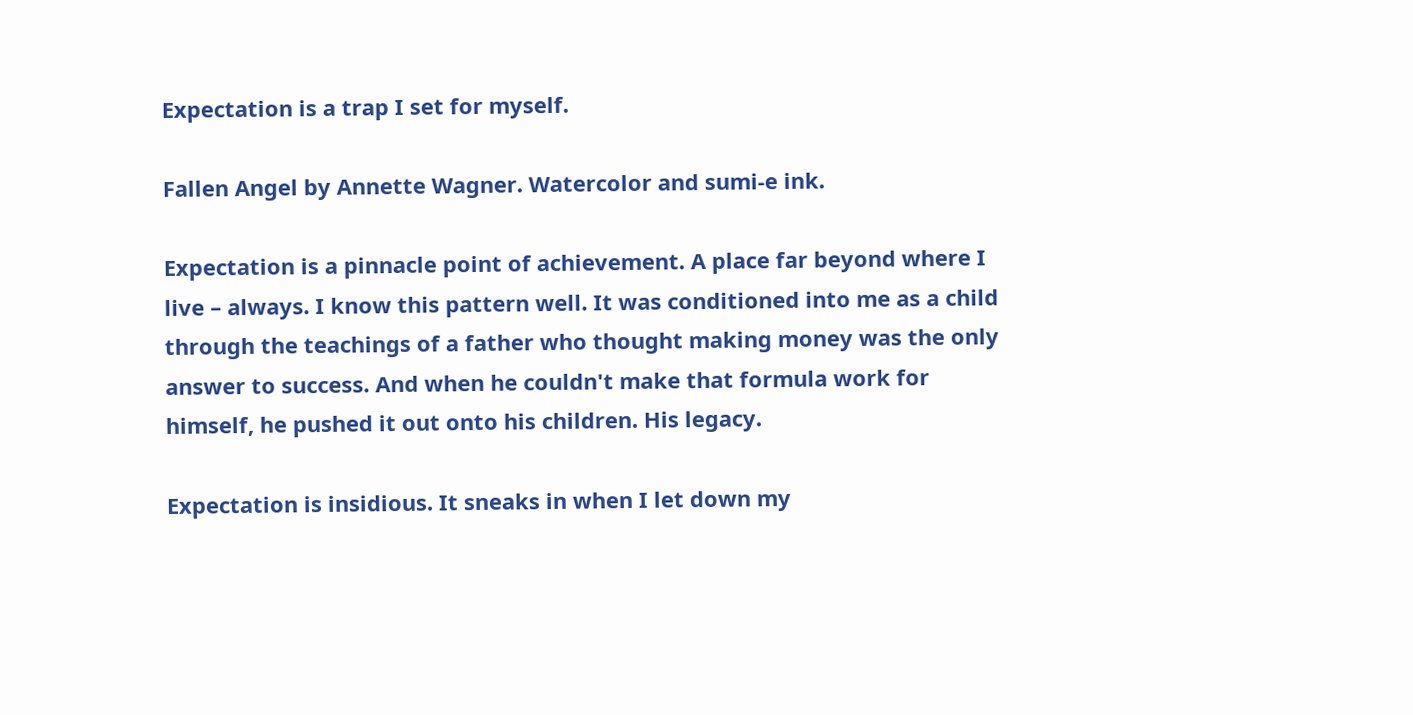Expectation is a trap I set for myself.

Fallen Angel by Annette Wagner. Watercolor and sumi-e ink.

Expectation is a pinnacle point of achievement. A place far beyond where I live – always. I know this pattern well. It was conditioned into me as a child through the teachings of a father who thought making money was the only answer to success. And when he couldn't make that formula work for himself, he pushed it out onto his children. His legacy.

Expectation is insidious. It sneaks in when I let down my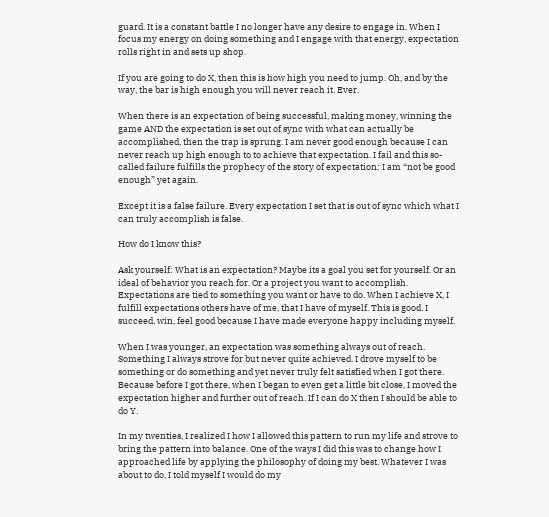guard. It is a constant battle I no longer have any desire to engage in. When I focus my energy on doing something and I engage with that energy, expectation rolls right in and sets up shop.

If you are going to do X, then this is how high you need to jump. Oh, and by the way, the bar is high enough you will never reach it. Ever.

When there is an expectation of being successful, making money, winning the game AND the expectation is set out of sync with what can actually be accomplished, then the trap is sprung. I am never good enough because I can never reach up high enough to to achieve that expectation. I fail and this so-called failure fulfills the prophecy of the story of expectation: I am “not be good enough” yet again.

Except it is a false failure. Every expectation I set that is out of sync which what I can truly accomplish is false.

How do I know this?

Ask yourself: What is an expectation? Maybe its a goal you set for yourself. Or an ideal of behavior you reach for. Or a project you want to accomplish. Expectations are tied to something you want or have to do. When I achieve X, I fulfill expectations others have of me, that I have of myself. This is good. I succeed, win, feel good because I have made everyone happy including myself.

When I was younger, an expectation was something always out of reach. Something I always strove for but never quite achieved. I drove myself to be something or do something and yet never truly felt satisfied when I got there. Because before I got there, when I began to even get a little bit close, I moved the expectation higher and further out of reach. If I can do X then I should be able to do Y.

In my twenties, I realized I how I allowed this pattern to run my life and strove to bring the pattern into balance. One of the ways I did this was to change how I approached life by applying the philosophy of doing my best. Whatever I was about to do, I told myself I would do my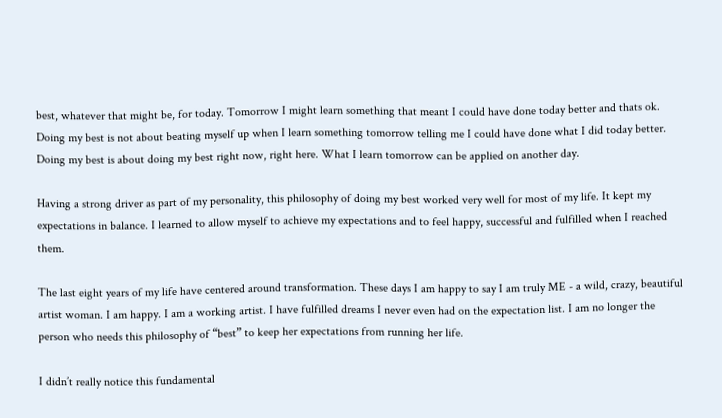best, whatever that might be, for today. Tomorrow I might learn something that meant I could have done today better and thats ok. Doing my best is not about beating myself up when I learn something tomorrow telling me I could have done what I did today better. Doing my best is about doing my best right now, right here. What I learn tomorrow can be applied on another day.

Having a strong driver as part of my personality, this philosophy of doing my best worked very well for most of my life. It kept my expectations in balance. I learned to allow myself to achieve my expectations and to feel happy, successful and fulfilled when I reached them.

The last eight years of my life have centered around transformation. These days I am happy to say I am truly ME - a wild, crazy, beautiful artist woman. I am happy. I am a working artist. I have fulfilled dreams I never even had on the expectation list. I am no longer the person who needs this philosophy of “best” to keep her expectations from running her life.

I didn’t really notice this fundamental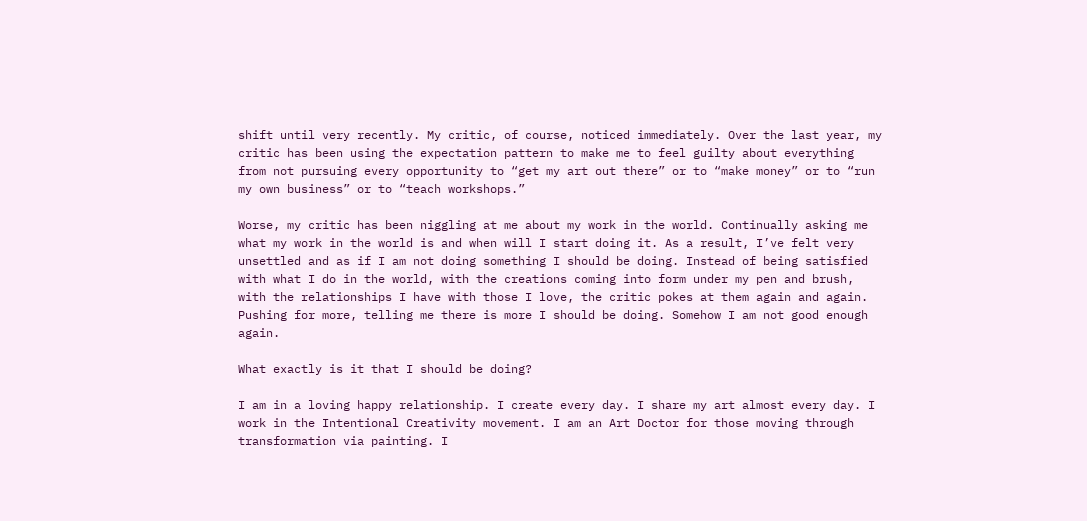shift until very recently. My critic, of course, noticed immediately. Over the last year, my critic has been using the expectation pattern to make me to feel guilty about everything from not pursuing every opportunity to “get my art out there” or to “make money” or to “run my own business” or to “teach workshops.”

Worse, my critic has been niggling at me about my work in the world. Continually asking me what my work in the world is and when will I start doing it. As a result, I’ve felt very unsettled and as if I am not doing something I should be doing. Instead of being satisfied with what I do in the world, with the creations coming into form under my pen and brush, with the relationships I have with those I love, the critic pokes at them again and again. Pushing for more, telling me there is more I should be doing. Somehow I am not good enough again.

What exactly is it that I should be doing?

I am in a loving happy relationship. I create every day. I share my art almost every day. I work in the Intentional Creativity movement. I am an Art Doctor for those moving through transformation via painting. I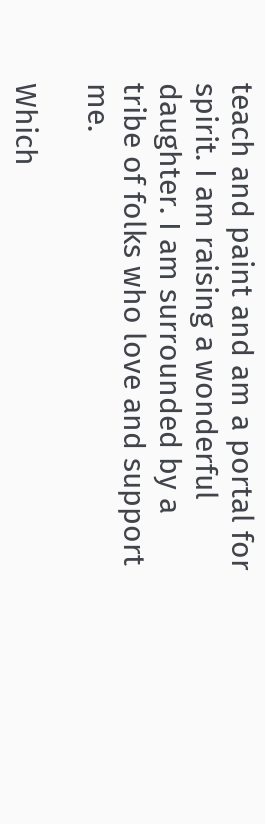teach and paint and am a portal for spirit. I am raising a wonderful daughter. I am surrounded by a tribe of folks who love and support me.

Which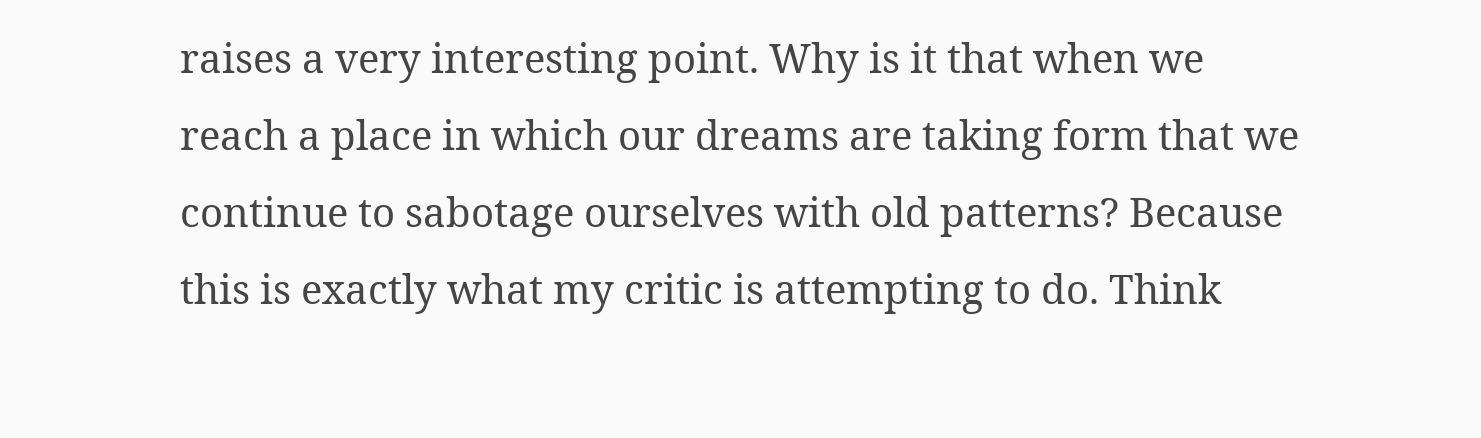raises a very interesting point. Why is it that when we reach a place in which our dreams are taking form that we continue to sabotage ourselves with old patterns? Because this is exactly what my critic is attempting to do. Think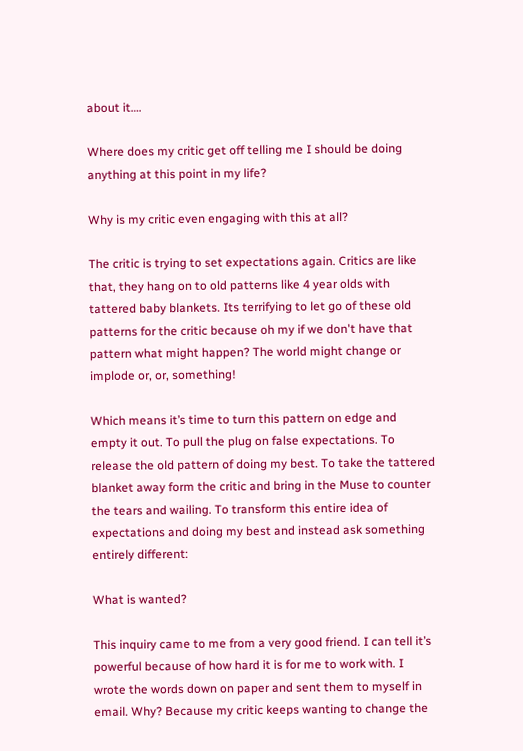about it….

Where does my critic get off telling me I should be doing anything at this point in my life?

Why is my critic even engaging with this at all?

The critic is trying to set expectations again. Critics are like that, they hang on to old patterns like 4 year olds with tattered baby blankets. Its terrifying to let go of these old patterns for the critic because oh my if we don't have that pattern what might happen? The world might change or implode or, or, something!

Which means it’s time to turn this pattern on edge and empty it out. To pull the plug on false expectations. To release the old pattern of doing my best. To take the tattered blanket away form the critic and bring in the Muse to counter the tears and wailing. To transform this entire idea of expectations and doing my best and instead ask something entirely different:

What is wanted?

This inquiry came to me from a very good friend. I can tell it’s powerful because of how hard it is for me to work with. I wrote the words down on paper and sent them to myself in email. Why? Because my critic keeps wanting to change the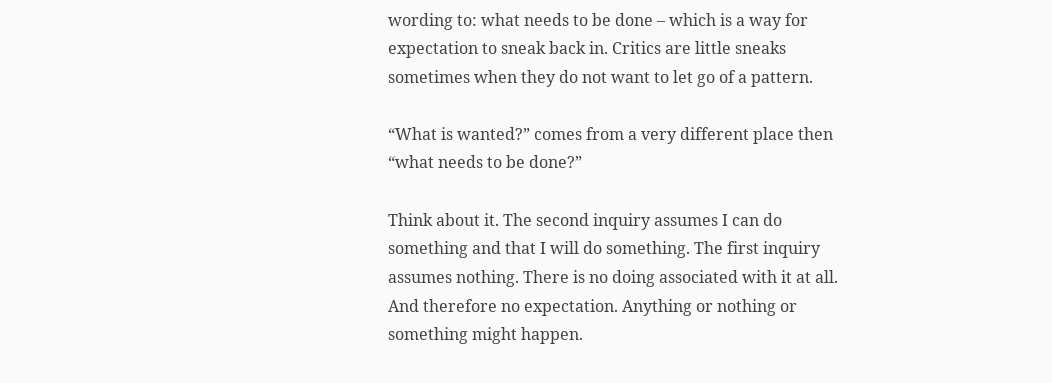wording to: what needs to be done – which is a way for expectation to sneak back in. Critics are little sneaks sometimes when they do not want to let go of a pattern.

“What is wanted?” comes from a very different place then “what needs to be done?”

Think about it. The second inquiry assumes I can do something and that I will do something. The first inquiry assumes nothing. There is no doing associated with it at all. And therefore no expectation. Anything or nothing or something might happen.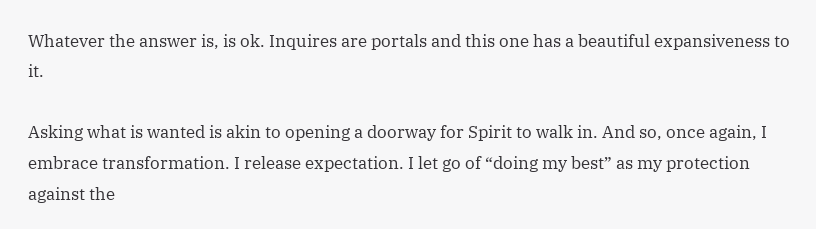Whatever the answer is, is ok. Inquires are portals and this one has a beautiful expansiveness to it.

Asking what is wanted is akin to opening a doorway for Spirit to walk in. And so, once again, I embrace transformation. I release expectation. I let go of “doing my best” as my protection against the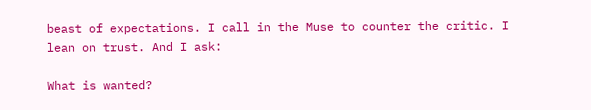beast of expectations. I call in the Muse to counter the critic. I lean on trust. And I ask:

What is wanted?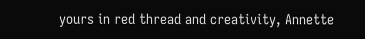yours in red thread and creativity, Annette